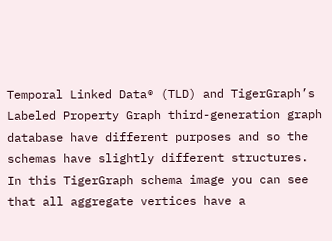Temporal Linked Data® (TLD) and TigerGraph’s Labeled Property Graph third-generation graph database have different purposes and so the schemas have slightly different structures.  In this TigerGraph schema image you can see that all aggregate vertices have a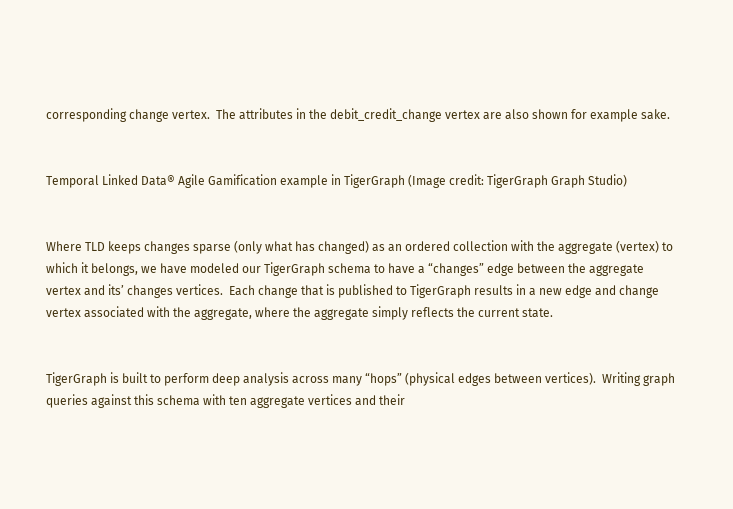corresponding change vertex.  The attributes in the debit_credit_change vertex are also shown for example sake.


Temporal Linked Data® Agile Gamification example in TigerGraph (Image credit: TigerGraph Graph Studio)


Where TLD keeps changes sparse (only what has changed) as an ordered collection with the aggregate (vertex) to which it belongs, we have modeled our TigerGraph schema to have a “changes” edge between the aggregate vertex and its’ changes vertices.  Each change that is published to TigerGraph results in a new edge and change vertex associated with the aggregate, where the aggregate simply reflects the current state.


TigerGraph is built to perform deep analysis across many “hops” (physical edges between vertices).  Writing graph queries against this schema with ten aggregate vertices and their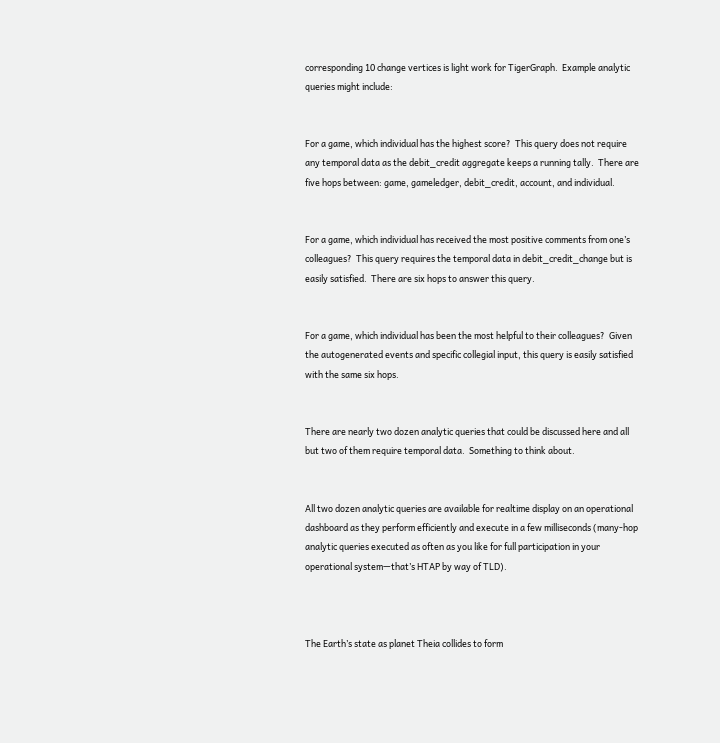corresponding 10 change vertices is light work for TigerGraph.  Example analytic queries might include:


For a game, which individual has the highest score?  This query does not require any temporal data as the debit_credit aggregate keeps a running tally.  There are five hops between: game, gameledger, debit_credit, account, and individual.


For a game, which individual has received the most positive comments from one’s colleagues?  This query requires the temporal data in debit_credit_change but is easily satisfied.  There are six hops to answer this query.


For a game, which individual has been the most helpful to their colleagues?  Given the autogenerated events and specific collegial input, this query is easily satisfied with the same six hops.


There are nearly two dozen analytic queries that could be discussed here and all but two of them require temporal data.  Something to think about.


All two dozen analytic queries are available for realtime display on an operational dashboard as they perform efficiently and execute in a few milliseconds (many-hop analytic queries executed as often as you like for full participation in your operational system—that’s HTAP by way of TLD).



The Earth’s state as planet Theia collides to form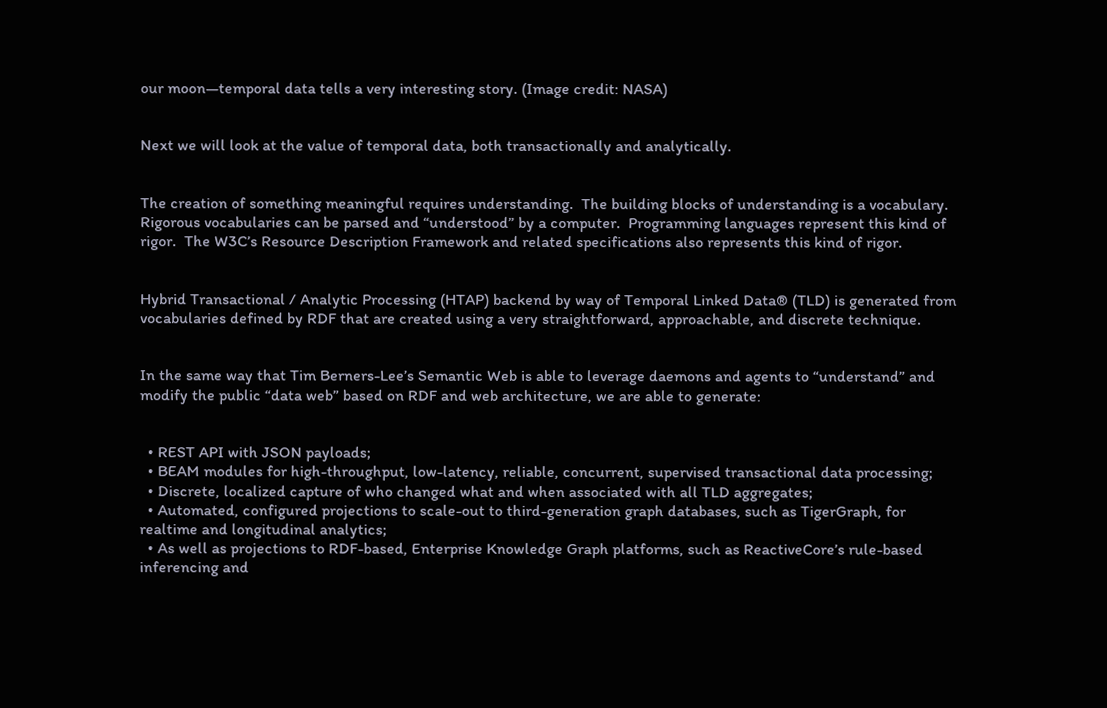our moon—temporal data tells a very interesting story. (Image credit: NASA)


Next we will look at the value of temporal data, both transactionally and analytically.


The creation of something meaningful requires understanding.  The building blocks of understanding is a vocabulary.  Rigorous vocabularies can be parsed and “understood” by a computer.  Programming languages represent this kind of rigor.  The W3C’s Resource Description Framework and related specifications also represents this kind of rigor.


Hybrid Transactional / Analytic Processing (HTAP) backend by way of Temporal Linked Data® (TLD) is generated from vocabularies defined by RDF that are created using a very straightforward, approachable, and discrete technique.


In the same way that Tim Berners-Lee’s Semantic Web is able to leverage daemons and agents to “understand” and modify the public “data web” based on RDF and web architecture, we are able to generate:


  • REST API with JSON payloads;
  • BEAM modules for high-throughput, low-latency, reliable, concurrent, supervised transactional data processing;
  • Discrete, localized capture of who changed what and when associated with all TLD aggregates;
  • Automated, configured projections to scale-out to third-generation graph databases, such as TigerGraph, for realtime and longitudinal analytics;
  • As well as projections to RDF-based, Enterprise Knowledge Graph platforms, such as ReactiveCore’s rule-based inferencing and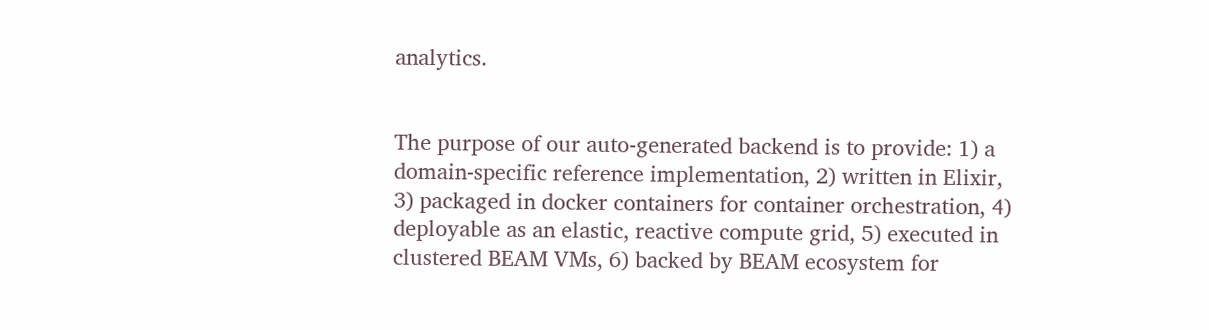analytics.


The purpose of our auto-generated backend is to provide: 1) a domain-specific reference implementation, 2) written in Elixir, 3) packaged in docker containers for container orchestration, 4) deployable as an elastic, reactive compute grid, 5) executed in clustered BEAM VMs, 6) backed by BEAM ecosystem for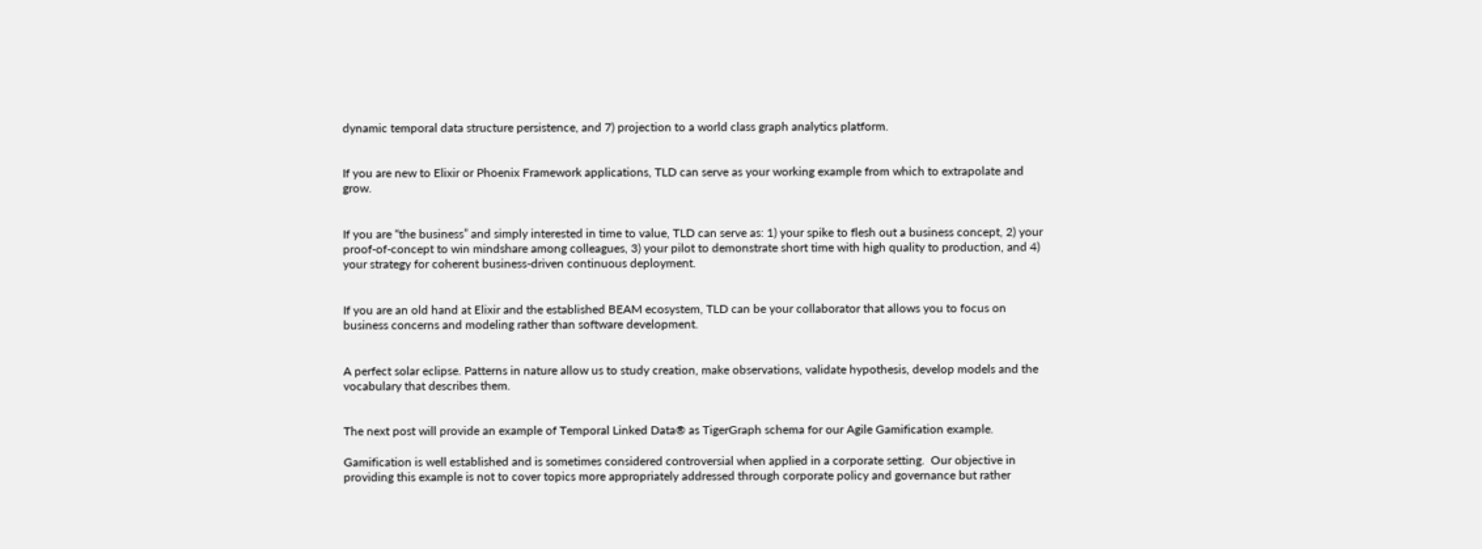dynamic temporal data structure persistence, and 7) projection to a world class graph analytics platform.


If you are new to Elixir or Phoenix Framework applications, TLD can serve as your working example from which to extrapolate and grow.


If you are “the business” and simply interested in time to value, TLD can serve as: 1) your spike to flesh out a business concept, 2) your proof-of-concept to win mindshare among colleagues, 3) your pilot to demonstrate short time with high quality to production, and 4) your strategy for coherent business-driven continuous deployment.


If you are an old hand at Elixir and the established BEAM ecosystem, TLD can be your collaborator that allows you to focus on business concerns and modeling rather than software development.


A perfect solar eclipse. Patterns in nature allow us to study creation, make observations, validate hypothesis, develop models and the vocabulary that describes them.


The next post will provide an example of Temporal Linked Data® as TigerGraph schema for our Agile Gamification example.

Gamification is well established and is sometimes considered controversial when applied in a corporate setting.  Our objective in providing this example is not to cover topics more appropriately addressed through corporate policy and governance but rather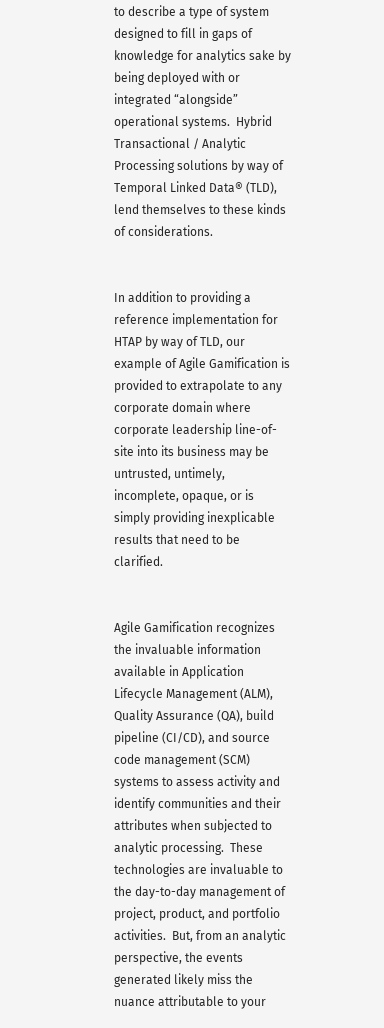to describe a type of system designed to fill in gaps of knowledge for analytics sake by being deployed with or integrated “alongside” operational systems.  Hybrid Transactional / Analytic Processing solutions by way of Temporal Linked Data® (TLD), lend themselves to these kinds of considerations.


In addition to providing a reference implementation for HTAP by way of TLD, our example of Agile Gamification is provided to extrapolate to any corporate domain where corporate leadership line-of-site into its business may be untrusted, untimely, incomplete, opaque, or is simply providing inexplicable results that need to be clarified.


Agile Gamification recognizes the invaluable information available in Application Lifecycle Management (ALM), Quality Assurance (QA), build pipeline (CI/CD), and source code management (SCM) systems to assess activity and identify communities and their attributes when subjected to analytic processing.  These technologies are invaluable to the day-to-day management of project, product, and portfolio activities.  But, from an analytic perspective, the events generated likely miss the nuance attributable to your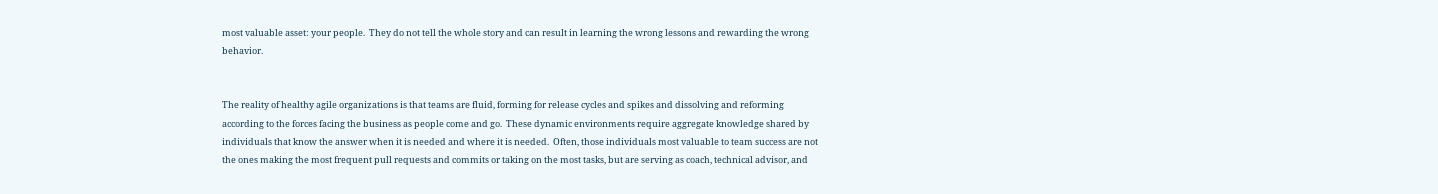most valuable asset: your people.  They do not tell the whole story and can result in learning the wrong lessons and rewarding the wrong behavior.


The reality of healthy agile organizations is that teams are fluid, forming for release cycles and spikes and dissolving and reforming according to the forces facing the business as people come and go.  These dynamic environments require aggregate knowledge shared by individuals that know the answer when it is needed and where it is needed.  Often, those individuals most valuable to team success are not the ones making the most frequent pull requests and commits or taking on the most tasks, but are serving as coach, technical advisor, and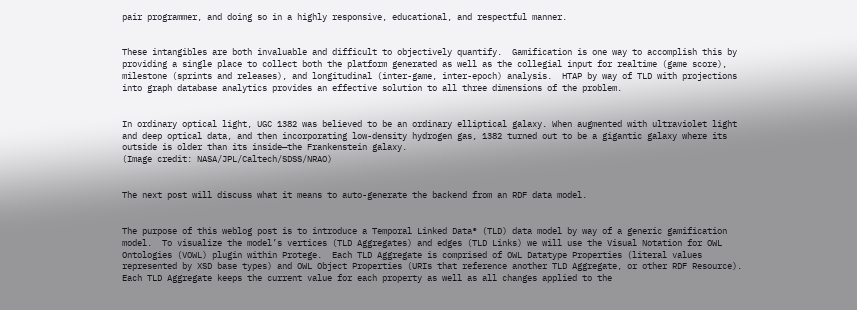pair programmer, and doing so in a highly responsive, educational, and respectful manner.


These intangibles are both invaluable and difficult to objectively quantify.  Gamification is one way to accomplish this by providing a single place to collect both the platform generated as well as the collegial input for realtime (game score), milestone (sprints and releases), and longitudinal (inter-game, inter-epoch) analysis.  HTAP by way of TLD with projections into graph database analytics provides an effective solution to all three dimensions of the problem.


In ordinary optical light, UGC 1382 was believed to be an ordinary elliptical galaxy. When augmented with ultraviolet light and deep optical data, and then incorporating low-density hydrogen gas, 1382 turned out to be a gigantic galaxy where its outside is older than its inside—the Frankenstein galaxy.
(Image credit: NASA/JPL/Caltech/SDSS/NRAO)


The next post will discuss what it means to auto-generate the backend from an RDF data model.


The purpose of this weblog post is to introduce a Temporal Linked Data® (TLD) data model by way of a generic gamification model.  To visualize the model’s vertices (TLD Aggregates) and edges (TLD Links) we will use the Visual Notation for OWL Ontologies (VOWL) plugin within Protege.  Each TLD Aggregate is comprised of OWL Datatype Properties (literal values represented by XSD base types) and OWL Object Properties (URIs that reference another TLD Aggregate, or other RDF Resource).  Each TLD Aggregate keeps the current value for each property as well as all changes applied to the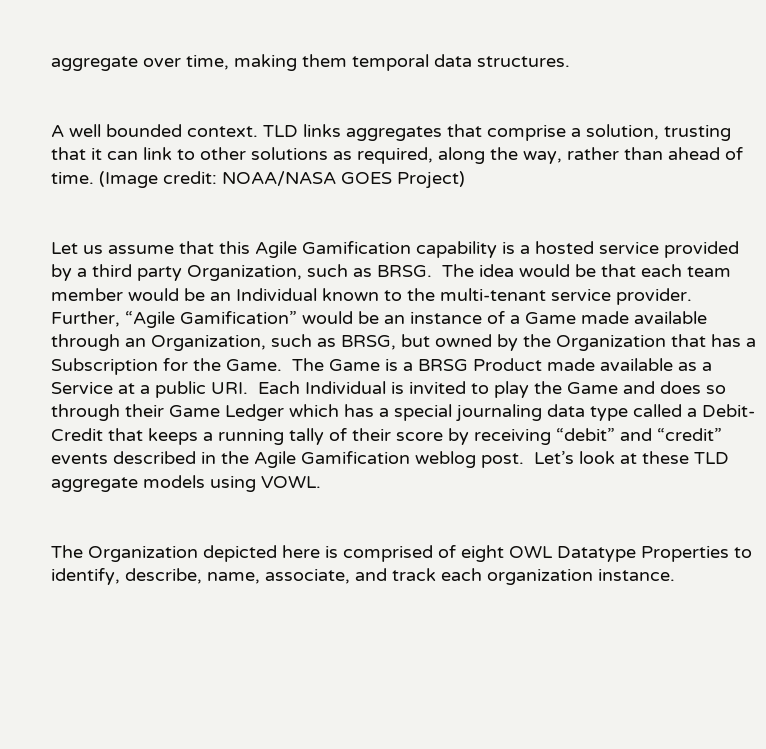aggregate over time, making them temporal data structures.


A well bounded context. TLD links aggregates that comprise a solution, trusting that it can link to other solutions as required, along the way, rather than ahead of time. (Image credit: NOAA/NASA GOES Project)


Let us assume that this Agile Gamification capability is a hosted service provided by a third party Organization, such as BRSG.  The idea would be that each team member would be an Individual known to the multi-tenant service provider.   Further, “Agile Gamification” would be an instance of a Game made available through an Organization, such as BRSG, but owned by the Organization that has a Subscription for the Game.  The Game is a BRSG Product made available as a Service at a public URI.  Each Individual is invited to play the Game and does so through their Game Ledger which has a special journaling data type called a Debit-Credit that keeps a running tally of their score by receiving “debit” and “credit” events described in the Agile Gamification weblog post.  Let’s look at these TLD aggregate models using VOWL.


The Organization depicted here is comprised of eight OWL Datatype Properties to identify, describe, name, associate, and track each organization instance.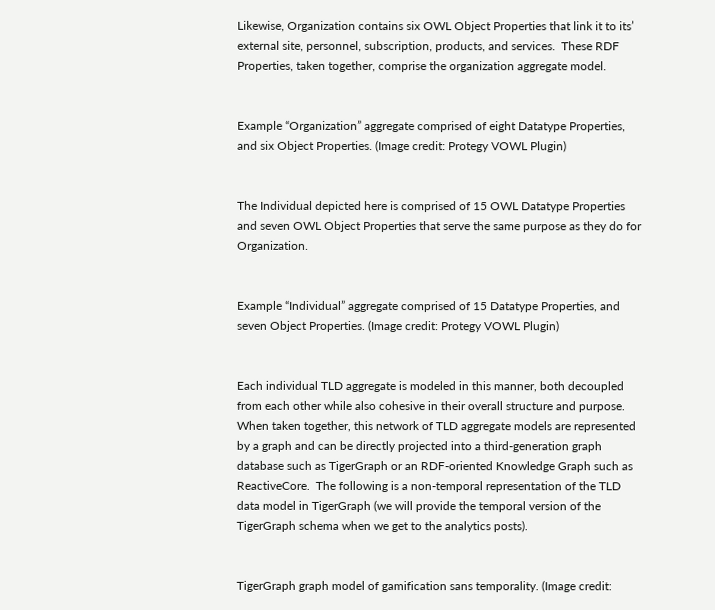Likewise, Organization contains six OWL Object Properties that link it to its’ external site, personnel, subscription, products, and services.  These RDF Properties, taken together, comprise the organization aggregate model.


Example “Organization” aggregate comprised of eight Datatype Properties, and six Object Properties. (Image credit: Protegy VOWL Plugin)


The Individual depicted here is comprised of 15 OWL Datatype Properties and seven OWL Object Properties that serve the same purpose as they do for Organization.


Example “Individual” aggregate comprised of 15 Datatype Properties, and seven Object Properties. (Image credit: Protegy VOWL Plugin)


Each individual TLD aggregate is modeled in this manner, both decoupled from each other while also cohesive in their overall structure and purpose.  When taken together, this network of TLD aggregate models are represented by a graph and can be directly projected into a third-generation graph database such as TigerGraph or an RDF-oriented Knowledge Graph such as ReactiveCore.  The following is a non-temporal representation of the TLD data model in TigerGraph (we will provide the temporal version of the TigerGraph schema when we get to the analytics posts).


TigerGraph graph model of gamification sans temporality. (Image credit: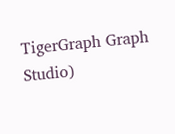TigerGraph Graph Studio)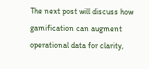The next post will discuss how gamification can augment operational data for clarity,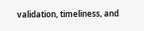validation, timeliness, and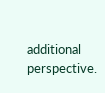additional perspective.